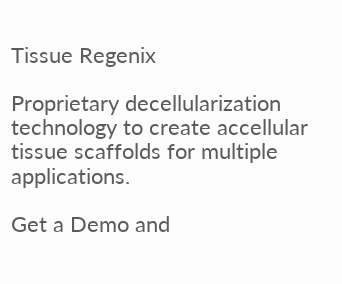Tissue Regenix

Proprietary decellularization technology to create accellular tissue scaffolds for multiple applications.

Get a Demo and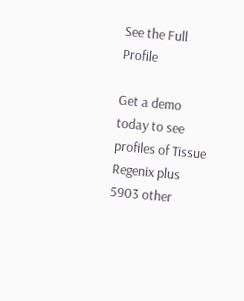See the Full Profile

Get a demo today to see profiles of Tissue Regenix plus 5903 other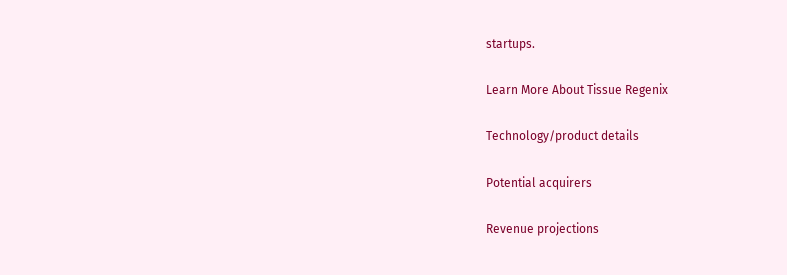startups.

Learn More About Tissue Regenix

Technology/product details

Potential acquirers

Revenue projections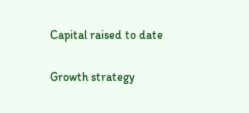Capital raised to date

Growth strategy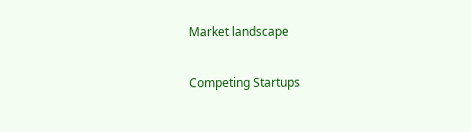Market landscape

Competing Startups